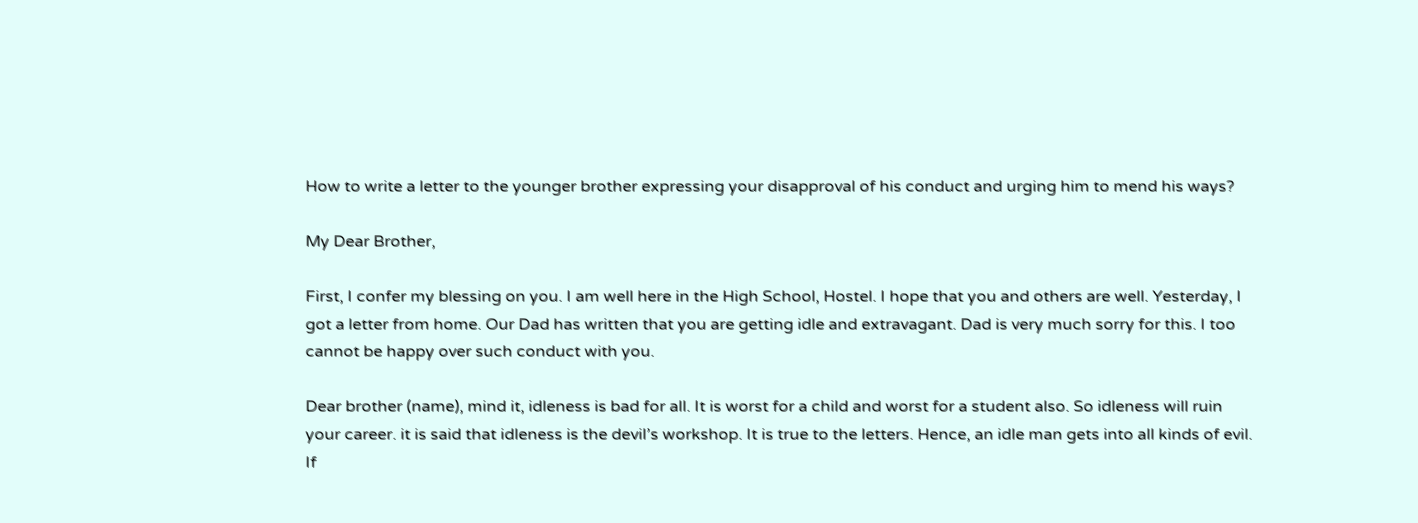How to write a letter to the younger brother expressing your disapproval of his conduct and urging him to mend his ways?

My Dear Brother,

First, I confer my blessing on you. I am well here in the High School, Hostel. I hope that you and others are well. Yesterday, I got a letter from home. Our Dad has written that you are getting idle and extravagant. Dad is very much sorry for this. I too cannot be happy over such conduct with you.

Dear brother (name), mind it, idleness is bad for all. It is worst for a child and worst for a student also. So idleness will ruin your career. it is said that idleness is the devil’s workshop. It is true to the letters. Hence, an idle man gets into all kinds of evil. If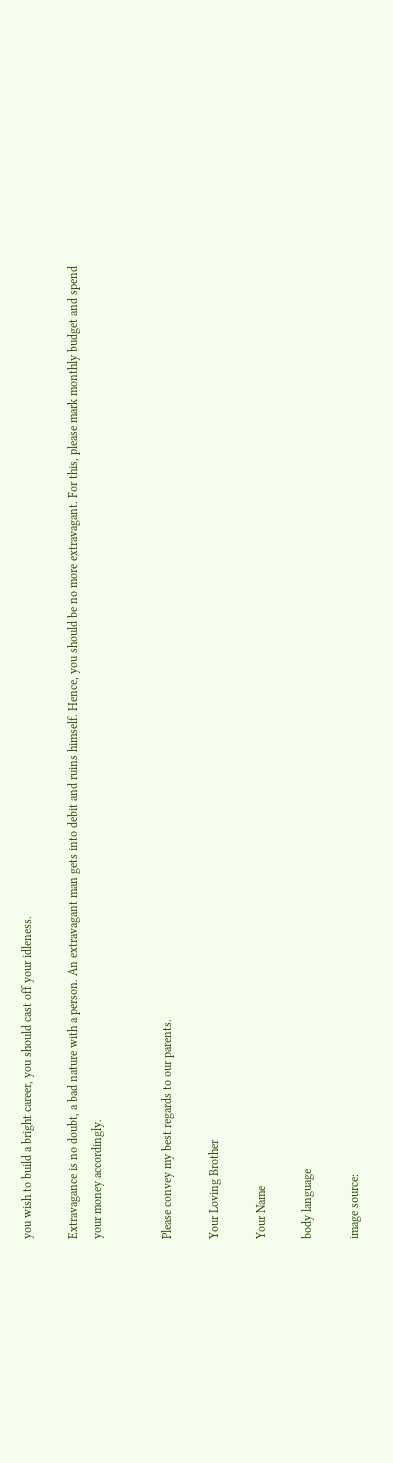you wish to build a bright career, you should cast off your idleness.

Extravagance is no doubt, a bad nature with a person. An extravagant man gets into debit and ruins himself. Hence, you should be no more extravagant. For this, please mark monthly budget and spend your money accordingly.


Please convey my best regards to our parents.

Your Loving Brother

Your Name

body language

image source: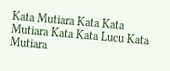Kata Mutiara Kata Kata Mutiara Kata Kata Lucu Kata Mutiara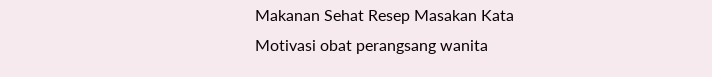Makanan Sehat Resep Masakan Kata Motivasi obat perangsang wanita